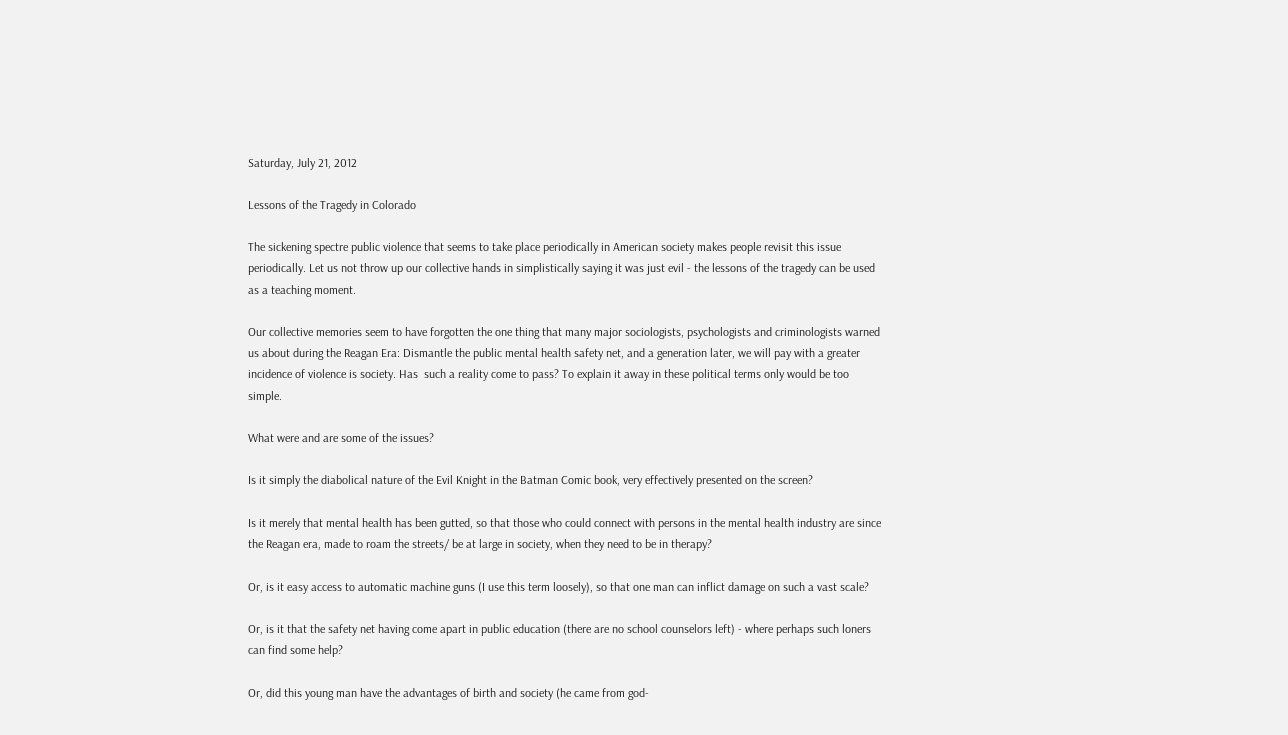Saturday, July 21, 2012

Lessons of the Tragedy in Colorado

The sickening spectre public violence that seems to take place periodically in American society makes people revisit this issue periodically. Let us not throw up our collective hands in simplistically saying it was just evil - the lessons of the tragedy can be used as a teaching moment.

Our collective memories seem to have forgotten the one thing that many major sociologists, psychologists and criminologists warned us about during the Reagan Era: Dismantle the public mental health safety net, and a generation later, we will pay with a greater incidence of violence is society. Has  such a reality come to pass? To explain it away in these political terms only would be too simple.

What were and are some of the issues?

Is it simply the diabolical nature of the Evil Knight in the Batman Comic book, very effectively presented on the screen?

Is it merely that mental health has been gutted, so that those who could connect with persons in the mental health industry are since the Reagan era, made to roam the streets/ be at large in society, when they need to be in therapy?

Or, is it easy access to automatic machine guns (I use this term loosely), so that one man can inflict damage on such a vast scale?

Or, is it that the safety net having come apart in public education (there are no school counselors left) - where perhaps such loners can find some help?

Or, did this young man have the advantages of birth and society (he came from god-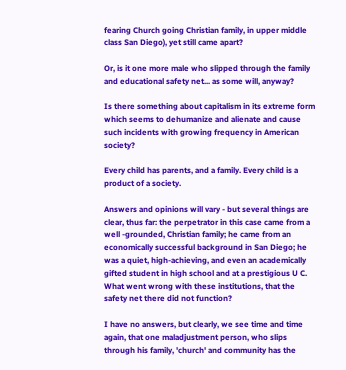fearing Church going Christian family, in upper middle class San Diego), yet still came apart?

Or, is it one more male who slipped through the family and educational safety net... as some will, anyway?

Is there something about capitalism in its extreme form which seems to dehumanize and alienate and cause such incidents with growing frequency in American society?

Every child has parents, and a family. Every child is a product of a society.

Answers and opinions will vary - but several things are clear, thus far: the perpetrator in this case came from a well -grounded, Christian family; he came from an economically successful background in San Diego; he was a quiet, high-achieving, and even an academically gifted student in high school and at a prestigious U C. What went wrong with these institutions, that the safety net there did not function?

I have no answers, but clearly, we see time and time again, that one maladjustment person, who slips through his family, 'church' and community has the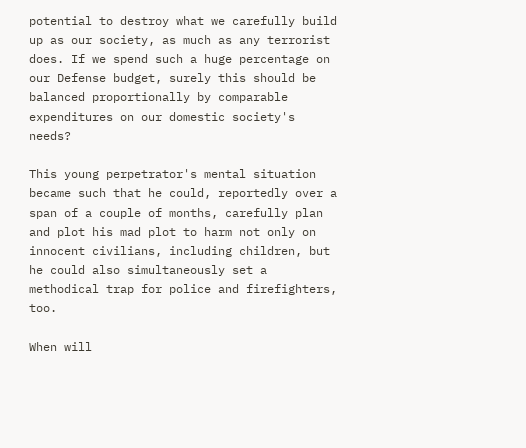potential to destroy what we carefully build up as our society, as much as any terrorist does. If we spend such a huge percentage on our Defense budget, surely this should be balanced proportionally by comparable expenditures on our domestic society's needs?

This young perpetrator's mental situation became such that he could, reportedly over a span of a couple of months, carefully plan and plot his mad plot to harm not only on innocent civilians, including children, but he could also simultaneously set a methodical trap for police and firefighters, too.

When will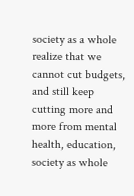society as a whole realize that we cannot cut budgets, and still keep cutting more and more from mental health, education, society as whole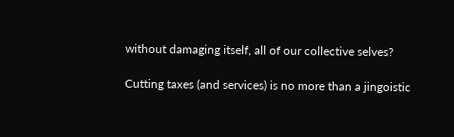without damaging itself, all of our collective selves?

Cutting taxes (and services) is no more than a jingoistic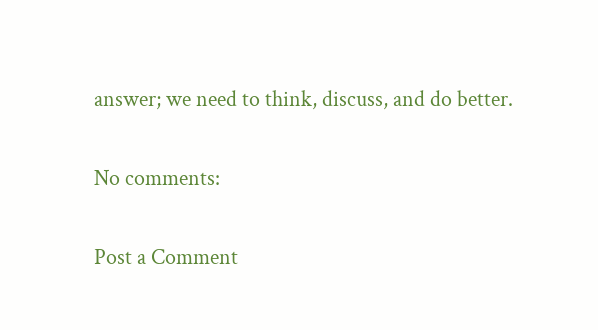answer; we need to think, discuss, and do better.

No comments:

Post a Comment